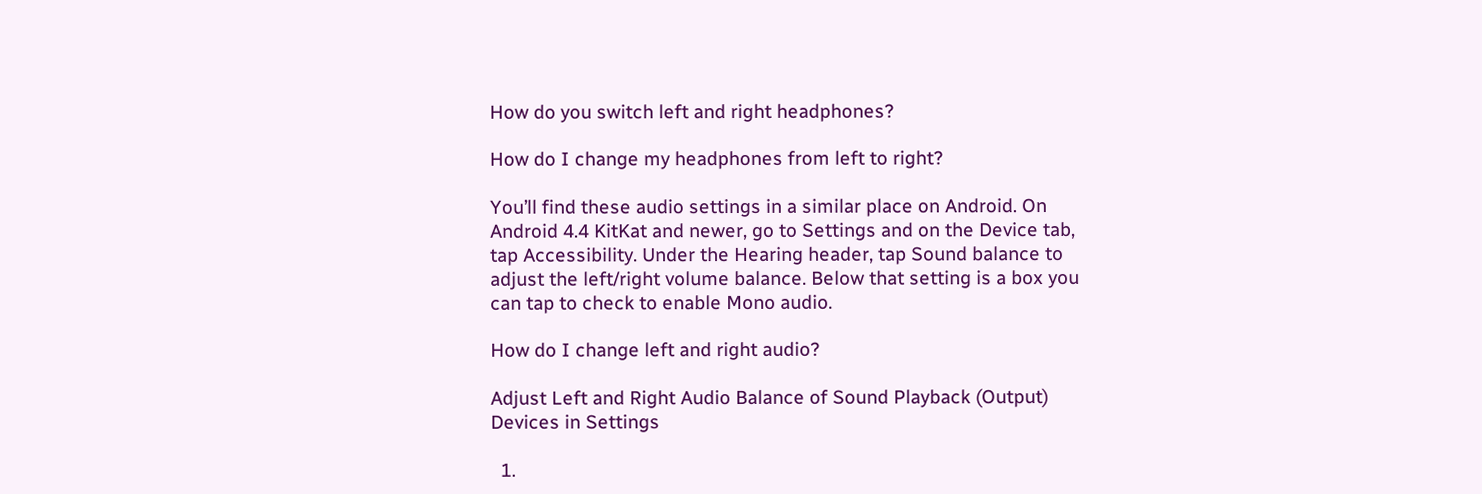How do you switch left and right headphones?

How do I change my headphones from left to right?

You’ll find these audio settings in a similar place on Android. On Android 4.4 KitKat and newer, go to Settings and on the Device tab, tap Accessibility. Under the Hearing header, tap Sound balance to adjust the left/right volume balance. Below that setting is a box you can tap to check to enable Mono audio.

How do I change left and right audio?

Adjust Left and Right Audio Balance of Sound Playback (Output) Devices in Settings

  1.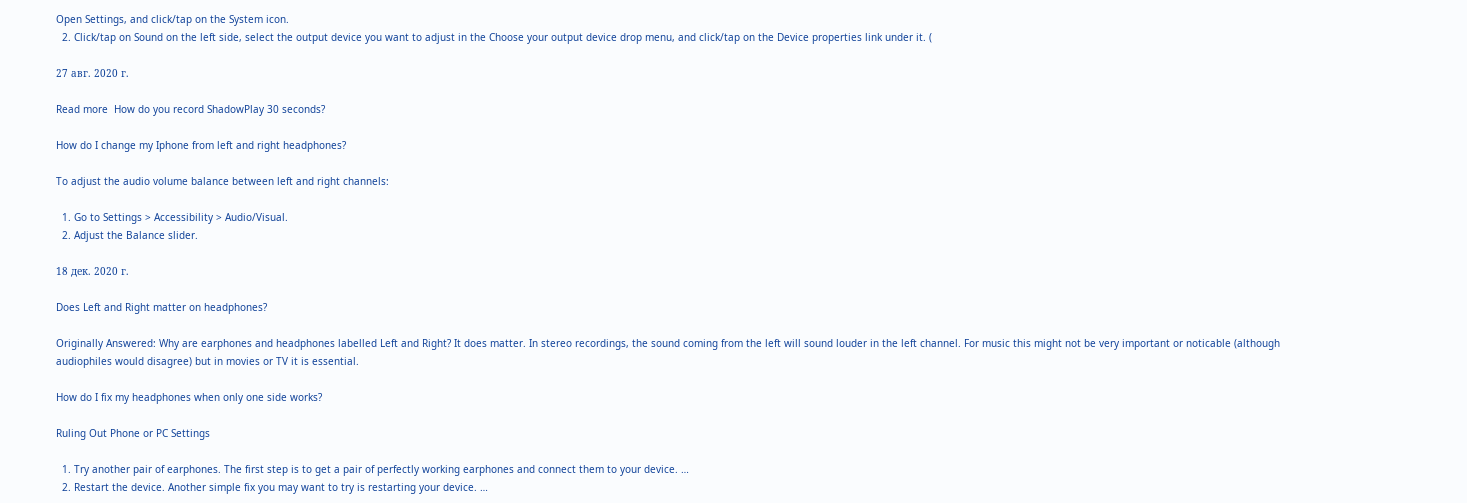Open Settings, and click/tap on the System icon.
  2. Click/tap on Sound on the left side, select the output device you want to adjust in the Choose your output device drop menu, and click/tap on the Device properties link under it. (

27 авг. 2020 г.

Read more  How do you record ShadowPlay 30 seconds?

How do I change my Iphone from left and right headphones?

To adjust the audio volume balance between left and right channels:

  1. Go to Settings > Accessibility > Audio/Visual.
  2. Adjust the Balance slider.

18 дек. 2020 г.

Does Left and Right matter on headphones?

Originally Answered: Why are earphones and headphones labelled Left and Right? It does matter. In stereo recordings, the sound coming from the left will sound louder in the left channel. For music this might not be very important or noticable (although audiophiles would disagree) but in movies or TV it is essential.

How do I fix my headphones when only one side works?

Ruling Out Phone or PC Settings

  1. Try another pair of earphones. The first step is to get a pair of perfectly working earphones and connect them to your device. …
  2. Restart the device. Another simple fix you may want to try is restarting your device. …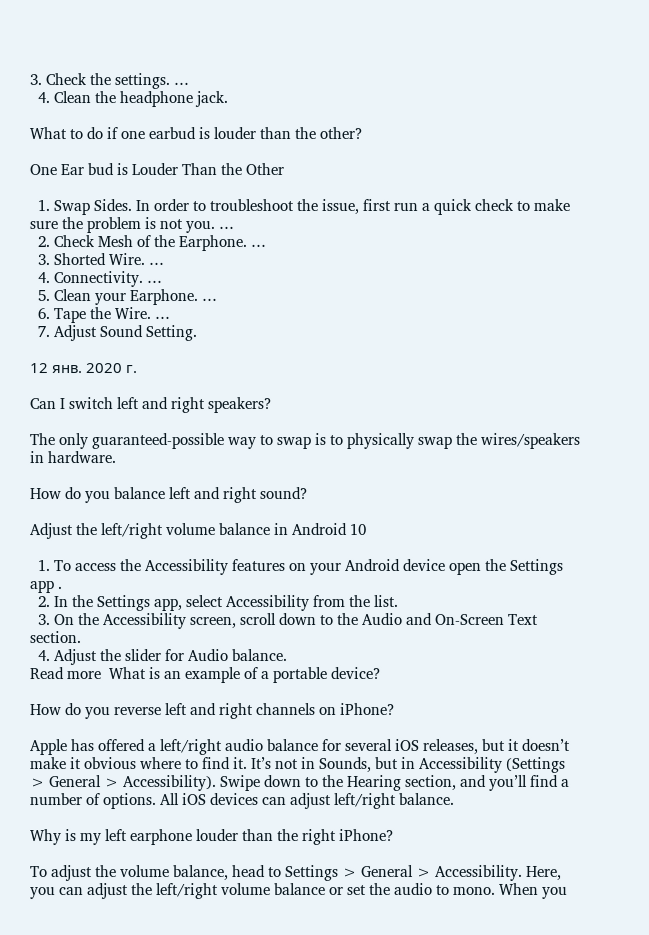3. Check the settings. …
  4. Clean the headphone jack.

What to do if one earbud is louder than the other?

One Ear bud is Louder Than the Other

  1. Swap Sides. In order to troubleshoot the issue, first run a quick check to make sure the problem is not you. …
  2. Check Mesh of the Earphone. …
  3. Shorted Wire. …
  4. Connectivity. …
  5. Clean your Earphone. …
  6. Tape the Wire. …
  7. Adjust Sound Setting.

12 янв. 2020 г.

Can I switch left and right speakers?

The only guaranteed-possible way to swap is to physically swap the wires/speakers in hardware.

How do you balance left and right sound?

Adjust the left/right volume balance in Android 10

  1. To access the Accessibility features on your Android device open the Settings app .
  2. In the Settings app, select Accessibility from the list.
  3. On the Accessibility screen, scroll down to the Audio and On-Screen Text section.
  4. Adjust the slider for Audio balance.
Read more  What is an example of a portable device?

How do you reverse left and right channels on iPhone?

Apple has offered a left/right audio balance for several iOS releases, but it doesn’t make it obvious where to find it. It’s not in Sounds, but in Accessibility (Settings > General > Accessibility). Swipe down to the Hearing section, and you’ll find a number of options. All iOS devices can adjust left/right balance.

Why is my left earphone louder than the right iPhone?

To adjust the volume balance, head to Settings > General > Accessibility. Here, you can adjust the left/right volume balance or set the audio to mono. When you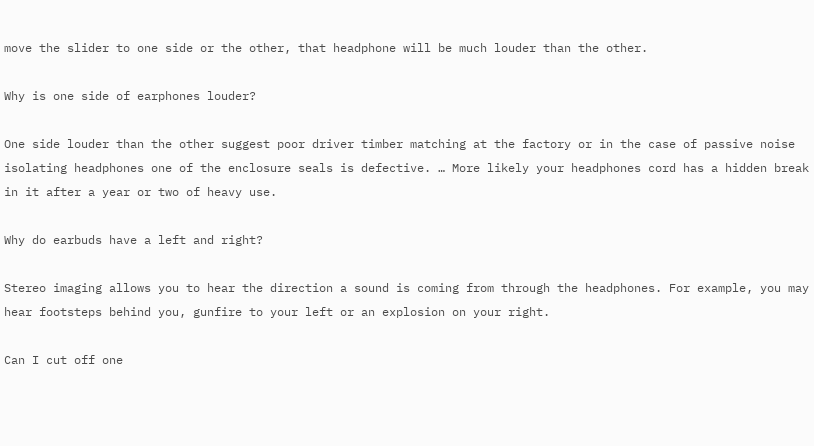move the slider to one side or the other, that headphone will be much louder than the other.

Why is one side of earphones louder?

One side louder than the other suggest poor driver timber matching at the factory or in the case of passive noise isolating headphones one of the enclosure seals is defective. … More likely your headphones cord has a hidden break in it after a year or two of heavy use.

Why do earbuds have a left and right?

Stereo imaging allows you to hear the direction a sound is coming from through the headphones. For example, you may hear footsteps behind you, gunfire to your left or an explosion on your right.

Can I cut off one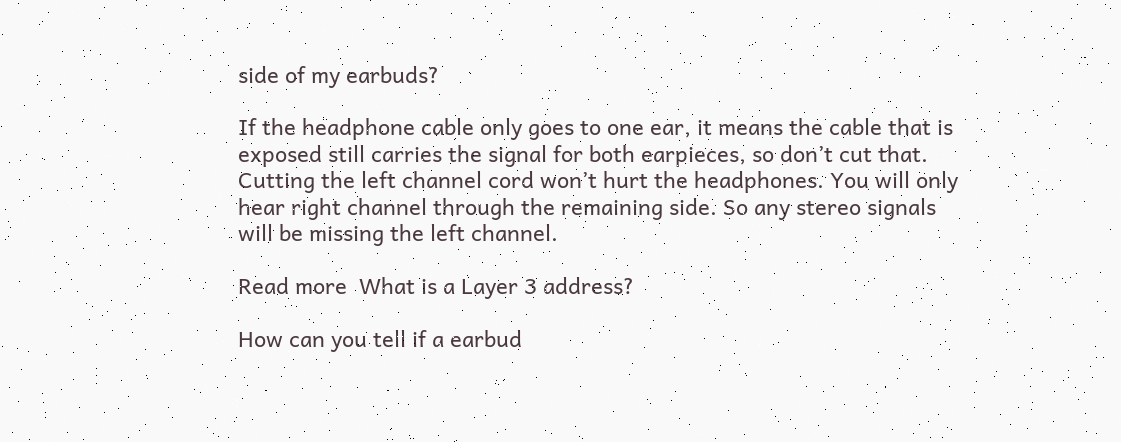side of my earbuds?

If the headphone cable only goes to one ear, it means the cable that is exposed still carries the signal for both earpieces, so don’t cut that. Cutting the left channel cord won’t hurt the headphones. You will only hear right channel through the remaining side. So any stereo signals will be missing the left channel.

Read more  What is a Layer 3 address?

How can you tell if a earbud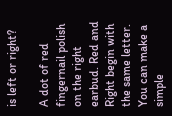is left or right?

A dot of red fingernail polish on the right earbud. Red and Right begin with the same letter. You can make a simple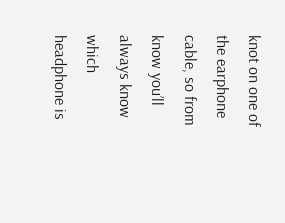knot on one of the earphone cable, so from know you’ll always know which headphone is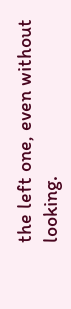the left one, even without looking.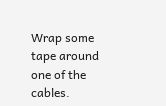Wrap some tape around one of the cables.